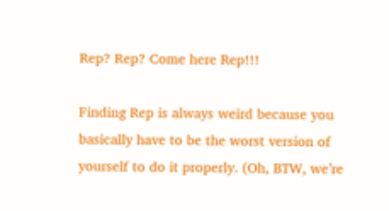Rep? Rep? Come here Rep!!!

Finding Rep is always weird because you basically have to be the worst version of yourself to do it properly. (Oh, BTW, we’re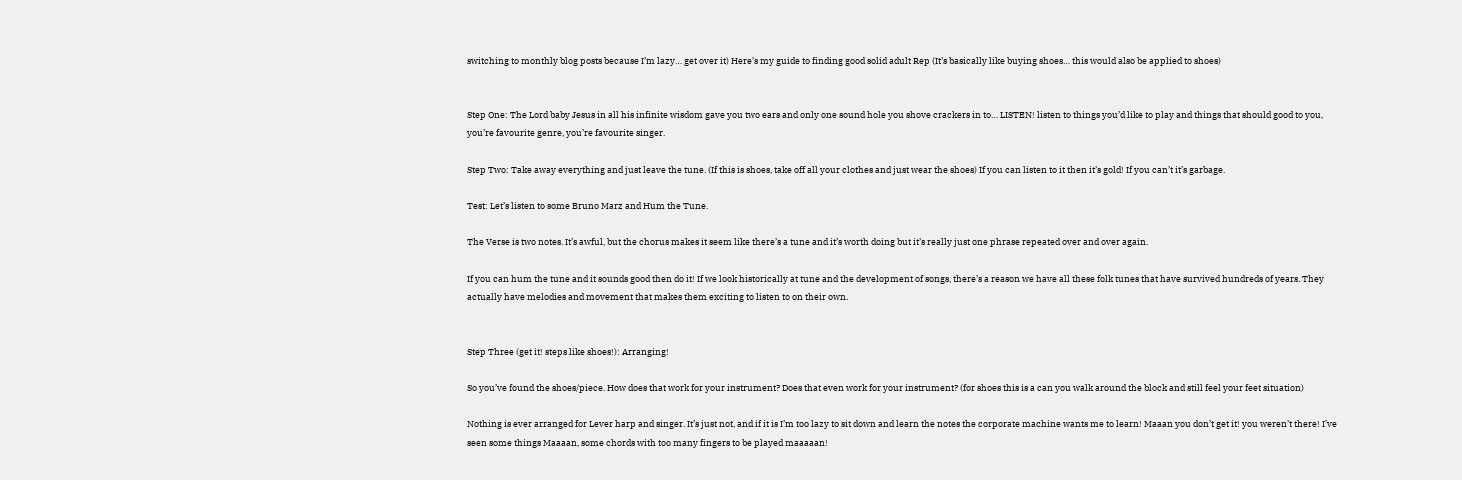switching to monthly blog posts because I’m lazy… get over it) Here’s my guide to finding good solid adult Rep (It’s basically like buying shoes… this would also be applied to shoes)


Step One: The Lord baby Jesus in all his infinite wisdom gave you two ears and only one sound hole you shove crackers in to… LISTEN! listen to things you’d like to play and things that should good to you, you’re favourite genre, you’re favourite singer.

Step Two: Take away everything and just leave the tune. (If this is shoes, take off all your clothes and just wear the shoes) If you can listen to it then it’s gold! If you can’t it’s garbage.

Test: Let’s listen to some Bruno Marz and Hum the Tune.

The Verse is two notes. It’s awful, but the chorus makes it seem like there’s a tune and it’s worth doing but it’s really just one phrase repeated over and over again.

If you can hum the tune and it sounds good then do it! If we look historically at tune and the development of songs, there’s a reason we have all these folk tunes that have survived hundreds of years. They actually have melodies and movement that makes them exciting to listen to on their own.


Step Three (get it! steps like shoes!): Arranging!

So you’ve found the shoes/piece. How does that work for your instrument? Does that even work for your instrument? (for shoes this is a can you walk around the block and still feel your feet situation)

Nothing is ever arranged for Lever harp and singer. It’s just not, and if it is I’m too lazy to sit down and learn the notes the corporate machine wants me to learn! Maaan you don’t get it! you weren’t there! I’ve seen some things Maaaan, some chords with too many fingers to be played maaaaan!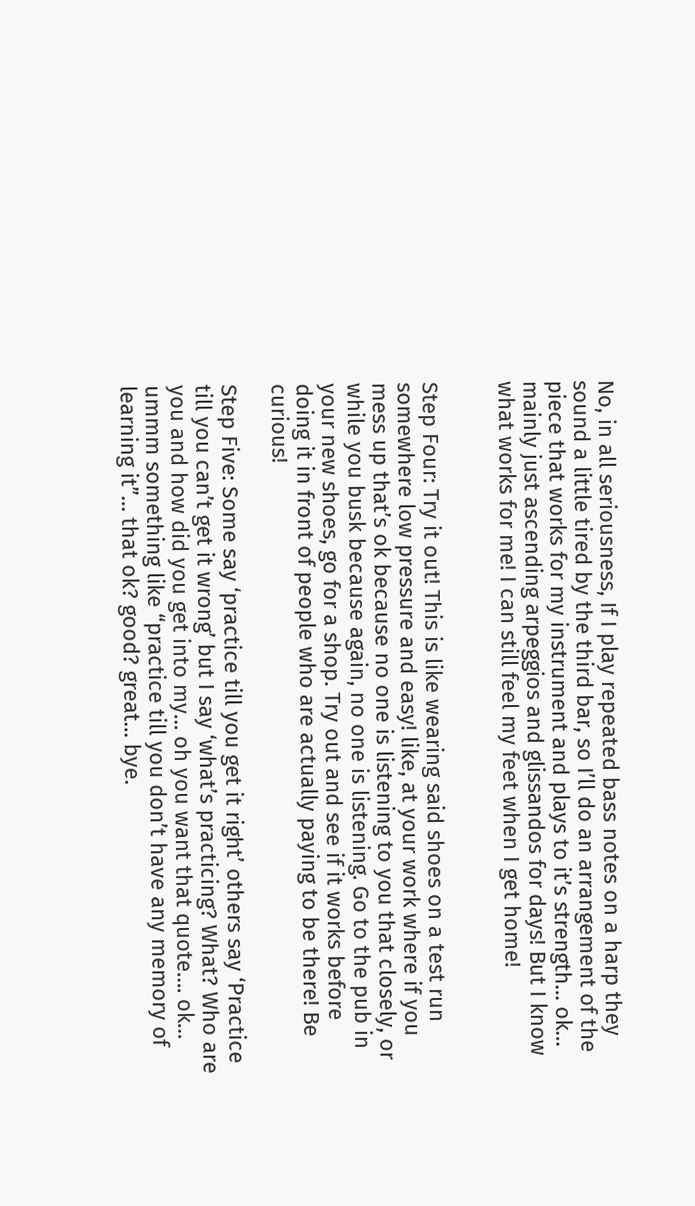No, in all seriousness, If I play repeated bass notes on a harp they sound a little tired by the third bar, so I’ll do an arrangement of the piece that works for my instrument and plays to it’s strength… ok… mainly just ascending arpeggios and glissandos for days! But I know what works for me! I can still feel my feet when I get home!


Step Four: Try it out! This is like wearing said shoes on a test run somewhere low pressure and easy! like, at your work where if you mess up that’s ok because no one is listening to you that closely, or while you busk because again, no one is listening. Go to the pub in your new shoes, go for a shop. Try out and see if it works before doing it in front of people who are actually paying to be there! Be curious!

Step Five: Some say ‘practice till you get it right’ others say ‘Practice till you can’t get it wrong’ but I say ‘what’s practicing? What? Who are you and how did you get into my… oh you want that quote…. ok… ummm something like “practice till you don’t have any memory of learning it”… that ok? good? great… bye.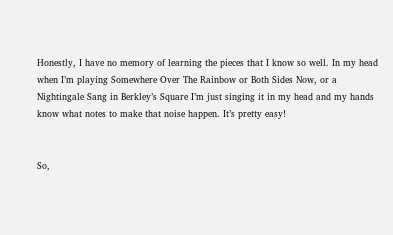Honestly, I have no memory of learning the pieces that I know so well. In my head when I’m playing Somewhere Over The Rainbow or Both Sides Now, or a Nightingale Sang in Berkley’s Square I’m just singing it in my head and my hands know what notes to make that noise happen. It’s pretty easy!


So,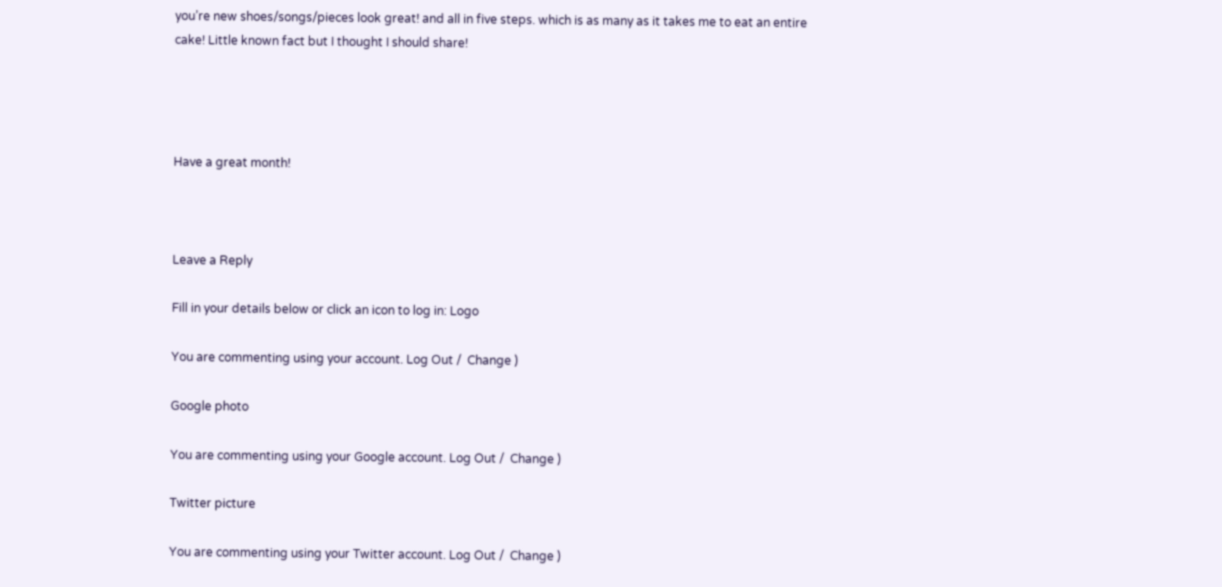you’re new shoes/songs/pieces look great! and all in five steps. which is as many as it takes me to eat an entire cake! Little known fact but I thought I should share!




Have a great month!



Leave a Reply

Fill in your details below or click an icon to log in: Logo

You are commenting using your account. Log Out /  Change )

Google photo

You are commenting using your Google account. Log Out /  Change )

Twitter picture

You are commenting using your Twitter account. Log Out /  Change )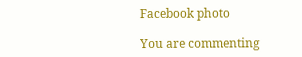Facebook photo

You are commenting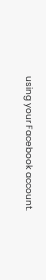using your Facebook account.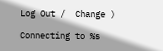Log Out /  Change )

Connecting to %s